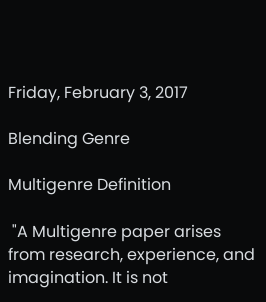Friday, February 3, 2017

Blending Genre

Multigenre Definition

 "A Multigenre paper arises from research, experience, and imagination. It is not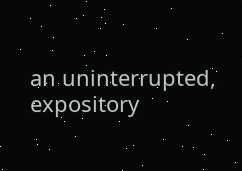an uninterrupted, expository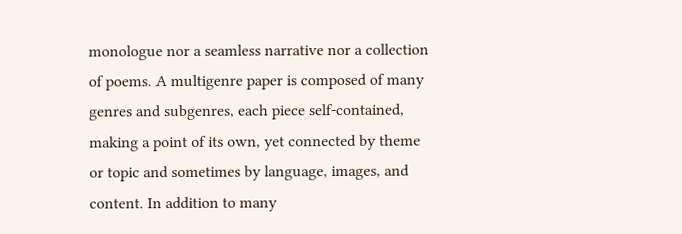monologue nor a seamless narrative nor a collection of poems. A multigenre paper is composed of many genres and subgenres, each piece self-contained, making a point of its own, yet connected by theme or topic and sometimes by language, images, and content. In addition to many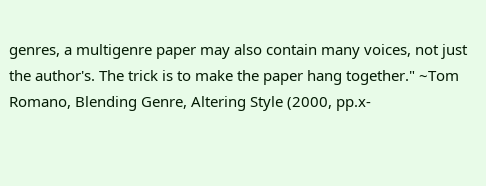genres, a multigenre paper may also contain many voices, not just the author's. The trick is to make the paper hang together." ~Tom Romano, Blending Genre, Altering Style (2000, pp.x-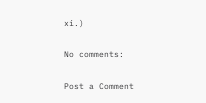xi.)

No comments:

Post a Comment